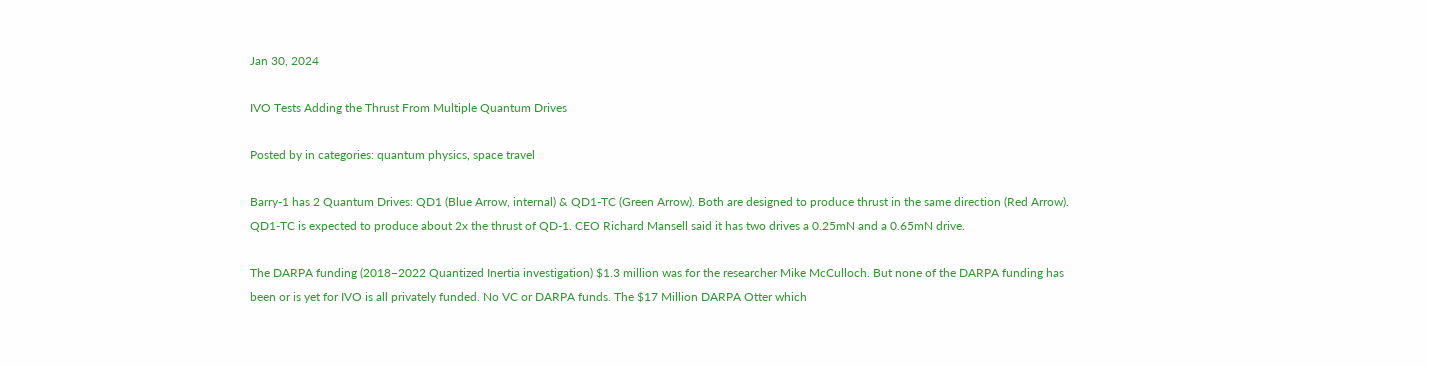Jan 30, 2024

IVO Tests Adding the Thrust From Multiple Quantum Drives

Posted by in categories: quantum physics, space travel

Barry-1 has 2 Quantum Drives: QD1 (Blue Arrow, internal) & QD1-TC (Green Arrow). Both are designed to produce thrust in the same direction (Red Arrow). QD1-TC is expected to produce about 2x the thrust of QD-1. CEO Richard Mansell said it has two drives a 0.25mN and a 0.65mN drive.

The DARPA funding (2018−2022 Quantized Inertia investigation) $1.3 million was for the researcher Mike McCulloch. But none of the DARPA funding has been or is yet for IVO is all privately funded. No VC or DARPA funds. The $17 Million DARPA Otter which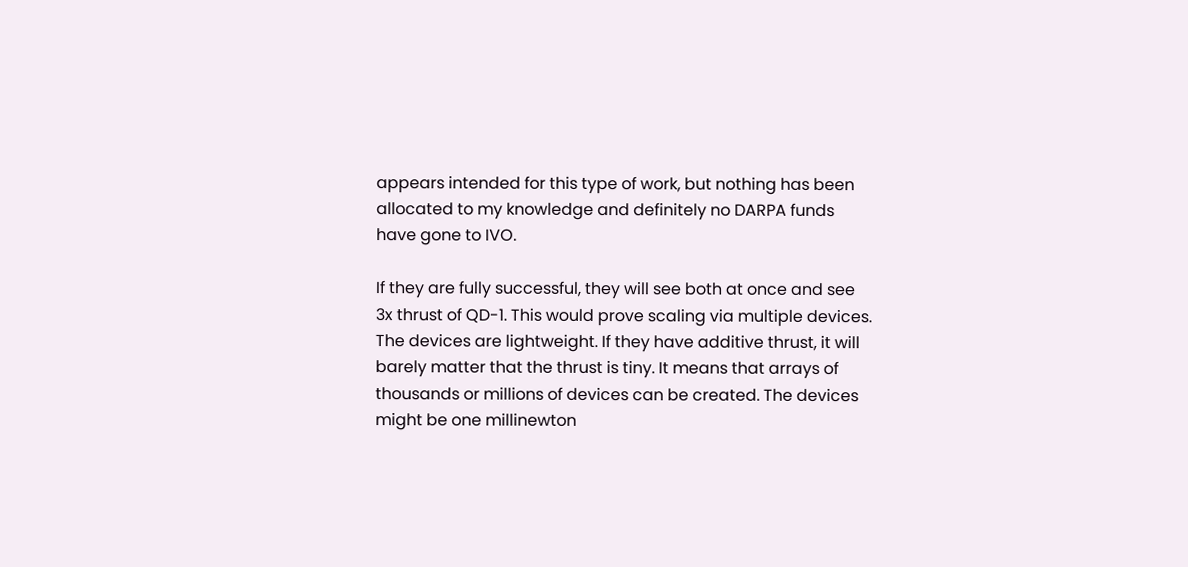appears intended for this type of work, but nothing has been allocated to my knowledge and definitely no DARPA funds have gone to IVO.

If they are fully successful, they will see both at once and see 3x thrust of QD-1. This would prove scaling via multiple devices. The devices are lightweight. If they have additive thrust, it will barely matter that the thrust is tiny. It means that arrays of thousands or millions of devices can be created. The devices might be one millinewton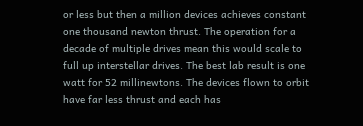or less but then a million devices achieves constant one thousand newton thrust. The operation for a decade of multiple drives mean this would scale to full up interstellar drives. The best lab result is one watt for 52 millinewtons. The devices flown to orbit have far less thrust and each has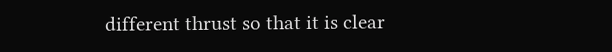different thrust so that it is clear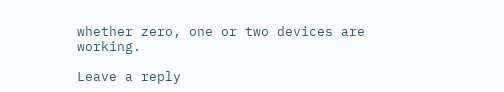whether zero, one or two devices are working.

Leave a reply